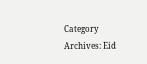Category Archives: Eid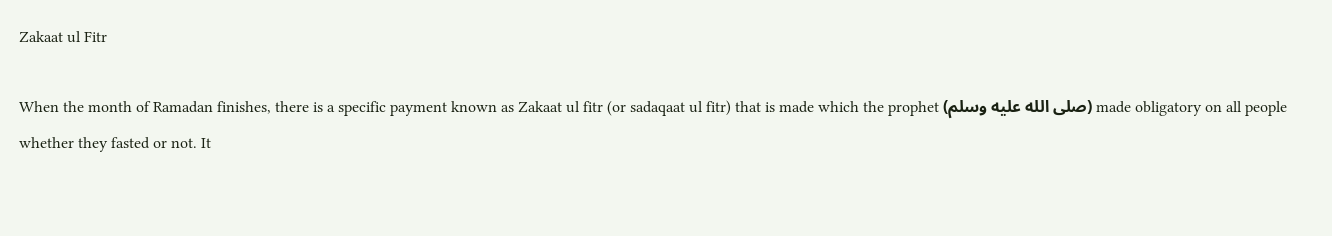Zakaat ul Fitr

When the month of Ramadan finishes, there is a specific payment known as Zakaat ul fitr (or sadaqaat ul fitr) that is made which the prophet (صلى الله عليه وسلم) made obligatory on all people whether they fasted or not. It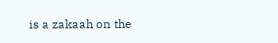is a zakaah on the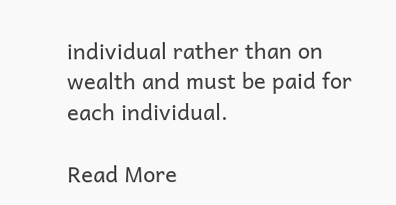individual rather than on wealth and must be paid for each individual.

Read More